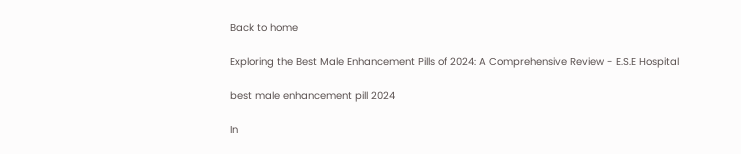Back to home

Exploring the Best Male Enhancement Pills of 2024: A Comprehensive Review - E.S.E Hospital

best male enhancement pill 2024

In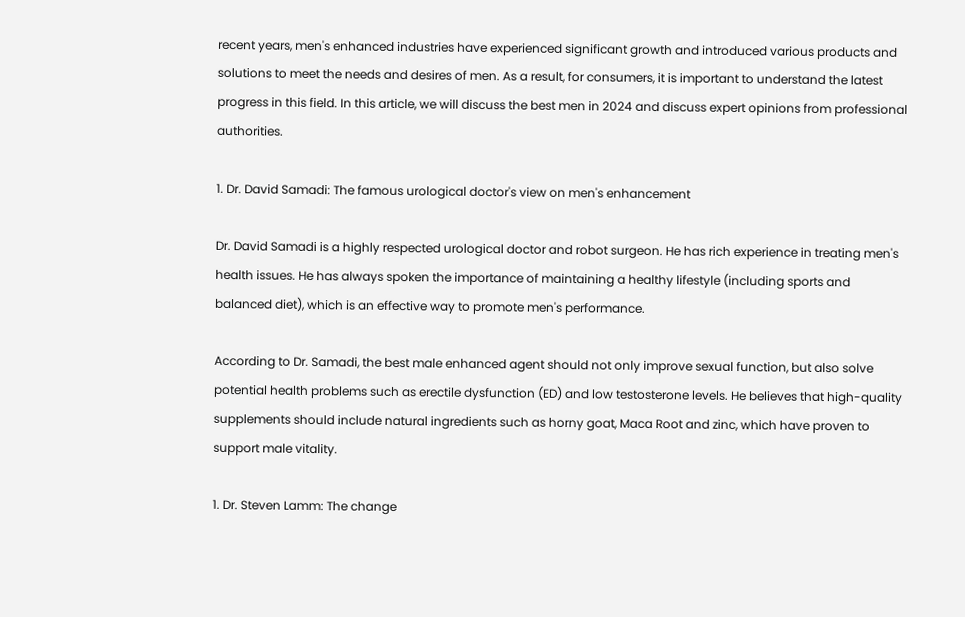recent years, men's enhanced industries have experienced significant growth and introduced various products and solutions to meet the needs and desires of men. As a result, for consumers, it is important to understand the latest progress in this field. In this article, we will discuss the best men in 2024 and discuss expert opinions from professional authorities.

1. Dr. David Samadi: The famous urological doctor's view on men's enhancement

Dr. David Samadi is a highly respected urological doctor and robot surgeon. He has rich experience in treating men's health issues. He has always spoken the importance of maintaining a healthy lifestyle (including sports and balanced diet), which is an effective way to promote men's performance.

According to Dr. Samadi, the best male enhanced agent should not only improve sexual function, but also solve potential health problems such as erectile dysfunction (ED) and low testosterone levels. He believes that high-quality supplements should include natural ingredients such as horny goat, Maca Root and zinc, which have proven to support male vitality.

1. Dr. Steven Lamm: The change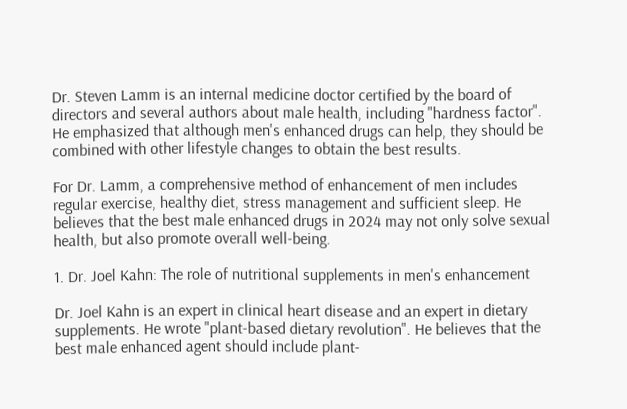Dr. Steven Lamm is an internal medicine doctor certified by the board of directors and several authors about male health, including "hardness factor". He emphasized that although men's enhanced drugs can help, they should be combined with other lifestyle changes to obtain the best results.

For Dr. Lamm, a comprehensive method of enhancement of men includes regular exercise, healthy diet, stress management and sufficient sleep. He believes that the best male enhanced drugs in 2024 may not only solve sexual health, but also promote overall well-being.

1. Dr. Joel Kahn: The role of nutritional supplements in men's enhancement

Dr. Joel Kahn is an expert in clinical heart disease and an expert in dietary supplements. He wrote "plant-based dietary revolution". He believes that the best male enhanced agent should include plant-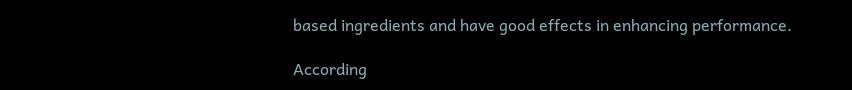based ingredients and have good effects in enhancing performance.

According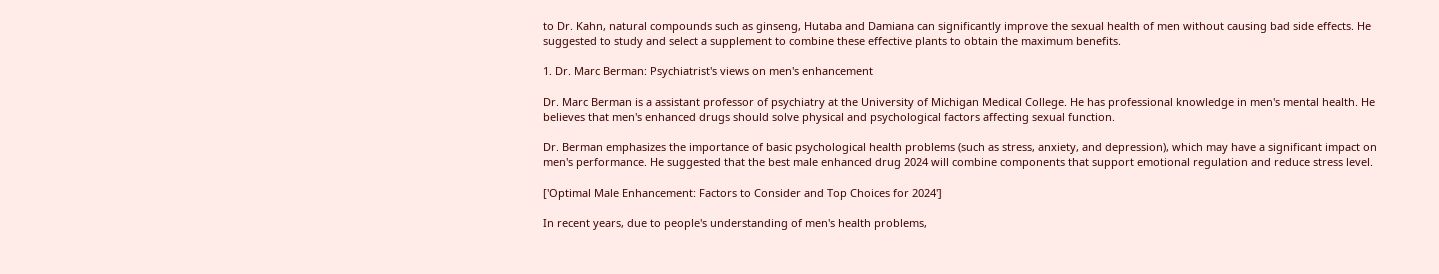to Dr. Kahn, natural compounds such as ginseng, Hutaba and Damiana can significantly improve the sexual health of men without causing bad side effects. He suggested to study and select a supplement to combine these effective plants to obtain the maximum benefits.

1. Dr. Marc Berman: Psychiatrist's views on men's enhancement

Dr. Marc Berman is a assistant professor of psychiatry at the University of Michigan Medical College. He has professional knowledge in men's mental health. He believes that men's enhanced drugs should solve physical and psychological factors affecting sexual function.

Dr. Berman emphasizes the importance of basic psychological health problems (such as stress, anxiety, and depression), which may have a significant impact on men's performance. He suggested that the best male enhanced drug 2024 will combine components that support emotional regulation and reduce stress level.

['Optimal Male Enhancement: Factors to Consider and Top Choices for 2024']

In recent years, due to people's understanding of men's health problems,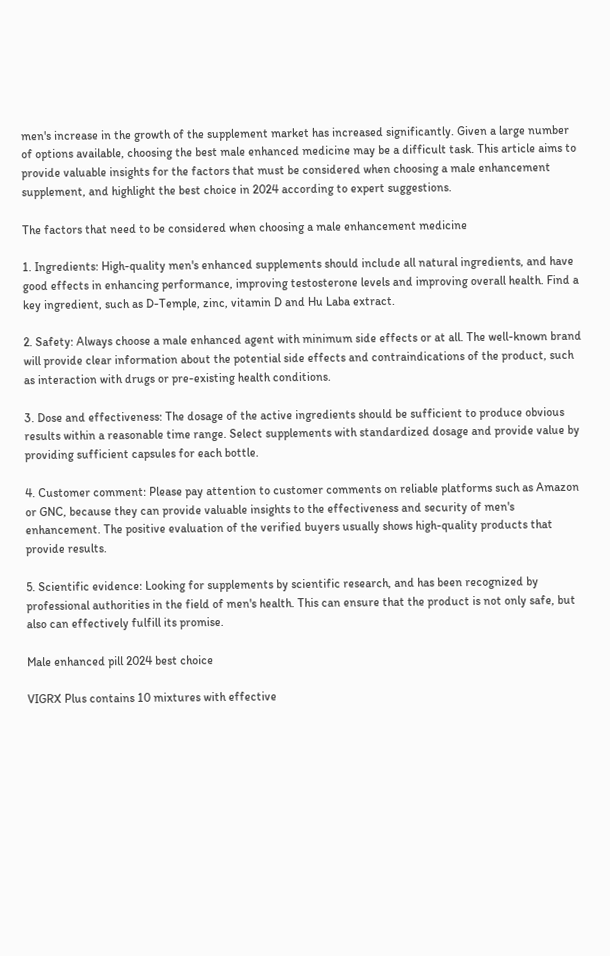men's increase in the growth of the supplement market has increased significantly. Given a large number of options available, choosing the best male enhanced medicine may be a difficult task. This article aims to provide valuable insights for the factors that must be considered when choosing a male enhancement supplement, and highlight the best choice in 2024 according to expert suggestions.

The factors that need to be considered when choosing a male enhancement medicine

1. Ingredients: High-quality men's enhanced supplements should include all natural ingredients, and have good effects in enhancing performance, improving testosterone levels and improving overall health. Find a key ingredient, such as D-Temple, zinc, vitamin D and Hu Laba extract.

2. Safety: Always choose a male enhanced agent with minimum side effects or at all. The well-known brand will provide clear information about the potential side effects and contraindications of the product, such as interaction with drugs or pre-existing health conditions.

3. Dose and effectiveness: The dosage of the active ingredients should be sufficient to produce obvious results within a reasonable time range. Select supplements with standardized dosage and provide value by providing sufficient capsules for each bottle.

4. Customer comment: Please pay attention to customer comments on reliable platforms such as Amazon or GNC, because they can provide valuable insights to the effectiveness and security of men's enhancement. The positive evaluation of the verified buyers usually shows high-quality products that provide results.

5. Scientific evidence: Looking for supplements by scientific research, and has been recognized by professional authorities in the field of men's health. This can ensure that the product is not only safe, but also can effectively fulfill its promise.

Male enhanced pill 2024 best choice

VIGRX Plus contains 10 mixtures with effective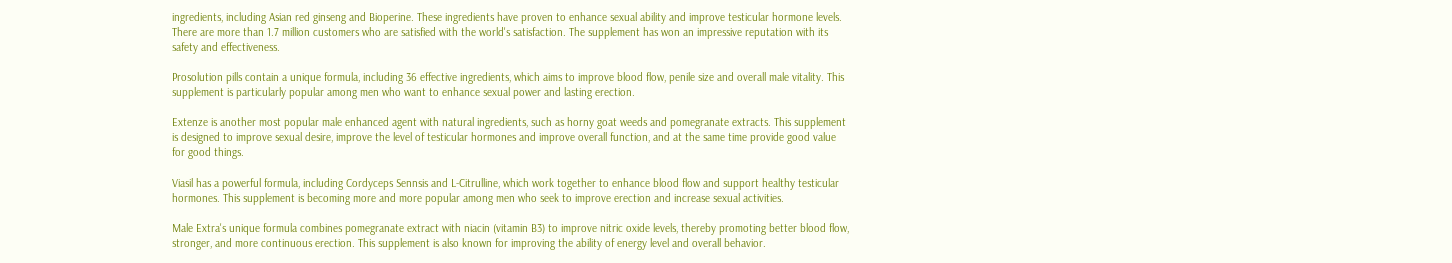ingredients, including Asian red ginseng and Bioperine. These ingredients have proven to enhance sexual ability and improve testicular hormone levels. There are more than 1.7 million customers who are satisfied with the world's satisfaction. The supplement has won an impressive reputation with its safety and effectiveness.

Prosolution pills contain a unique formula, including 36 effective ingredients, which aims to improve blood flow, penile size and overall male vitality. This supplement is particularly popular among men who want to enhance sexual power and lasting erection.

Extenze is another most popular male enhanced agent with natural ingredients, such as horny goat weeds and pomegranate extracts. This supplement is designed to improve sexual desire, improve the level of testicular hormones and improve overall function, and at the same time provide good value for good things.

Viasil has a powerful formula, including Cordyceps Sennsis and L-Citrulline, which work together to enhance blood flow and support healthy testicular hormones. This supplement is becoming more and more popular among men who seek to improve erection and increase sexual activities.

Male Extra's unique formula combines pomegranate extract with niacin (vitamin B3) to improve nitric oxide levels, thereby promoting better blood flow, stronger, and more continuous erection. This supplement is also known for improving the ability of energy level and overall behavior.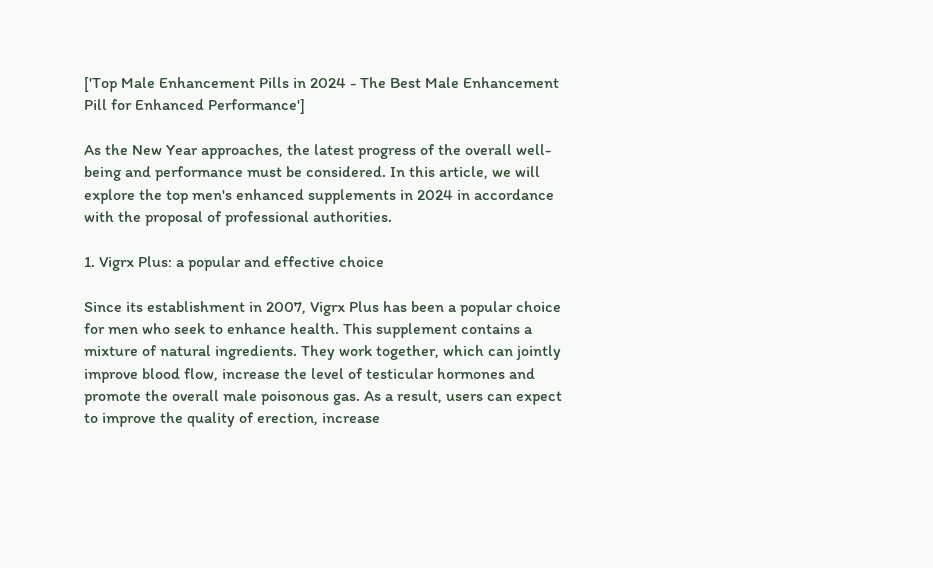['Top Male Enhancement Pills in 2024 - The Best Male Enhancement Pill for Enhanced Performance']

As the New Year approaches, the latest progress of the overall well-being and performance must be considered. In this article, we will explore the top men's enhanced supplements in 2024 in accordance with the proposal of professional authorities.

1. Vigrx Plus: a popular and effective choice

Since its establishment in 2007, Vigrx Plus has been a popular choice for men who seek to enhance health. This supplement contains a mixture of natural ingredients. They work together, which can jointly improve blood flow, increase the level of testicular hormones and promote the overall male poisonous gas. As a result, users can expect to improve the quality of erection, increase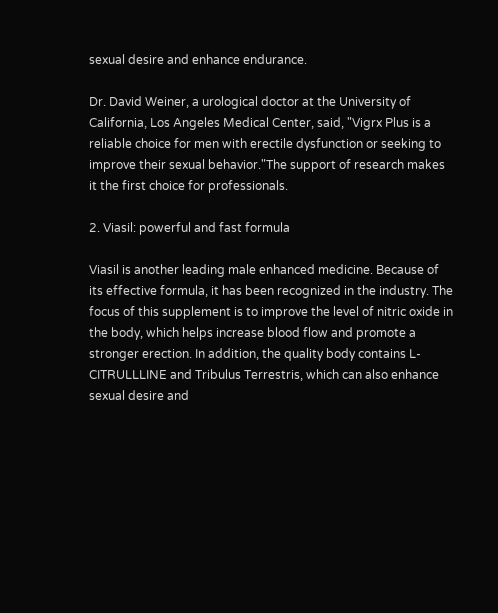sexual desire and enhance endurance.

Dr. David Weiner, a urological doctor at the University of California, Los Angeles Medical Center, said, "Vigrx Plus is a reliable choice for men with erectile dysfunction or seeking to improve their sexual behavior."The support of research makes it the first choice for professionals.

2. Viasil: powerful and fast formula

Viasil is another leading male enhanced medicine. Because of its effective formula, it has been recognized in the industry. The focus of this supplement is to improve the level of nitric oxide in the body, which helps increase blood flow and promote a stronger erection. In addition, the quality body contains L-CITRULLLINE and Tribulus Terrestris, which can also enhance sexual desire and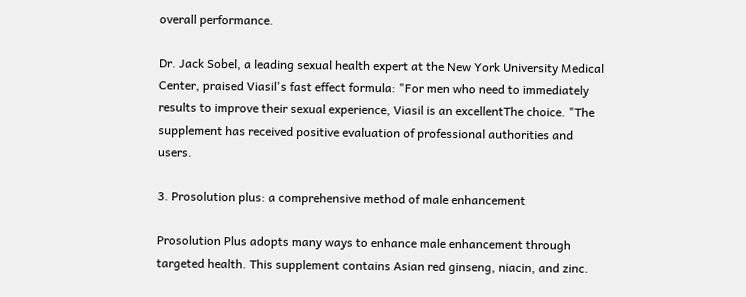overall performance.

Dr. Jack Sobel, a leading sexual health expert at the New York University Medical Center, praised Viasil's fast effect formula: "For men who need to immediately results to improve their sexual experience, Viasil is an excellentThe choice. "The supplement has received positive evaluation of professional authorities and users.

3. Prosolution plus: a comprehensive method of male enhancement

Prosolution Plus adopts many ways to enhance male enhancement through targeted health. This supplement contains Asian red ginseng, niacin, and zinc.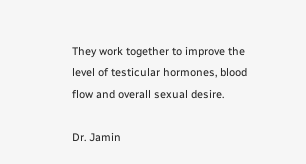They work together to improve the level of testicular hormones, blood flow and overall sexual desire.

Dr. Jamin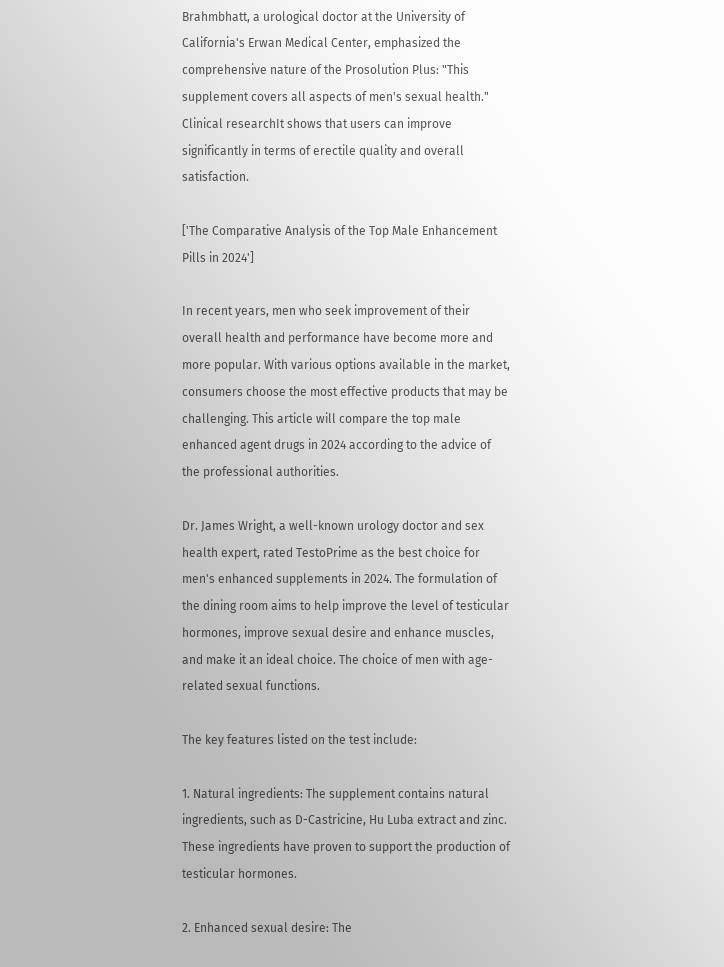Brahmbhatt, a urological doctor at the University of California's Erwan Medical Center, emphasized the comprehensive nature of the Prosolution Plus: "This supplement covers all aspects of men's sexual health." Clinical researchIt shows that users can improve significantly in terms of erectile quality and overall satisfaction.

['The Comparative Analysis of the Top Male Enhancement Pills in 2024']

In recent years, men who seek improvement of their overall health and performance have become more and more popular. With various options available in the market, consumers choose the most effective products that may be challenging. This article will compare the top male enhanced agent drugs in 2024 according to the advice of the professional authorities.

Dr. James Wright, a well-known urology doctor and sex health expert, rated TestoPrime as the best choice for men's enhanced supplements in 2024. The formulation of the dining room aims to help improve the level of testicular hormones, improve sexual desire and enhance muscles, and make it an ideal choice. The choice of men with age-related sexual functions.

The key features listed on the test include:

1. Natural ingredients: The supplement contains natural ingredients, such as D-Castricine, Hu Luba extract and zinc. These ingredients have proven to support the production of testicular hormones.

2. Enhanced sexual desire: The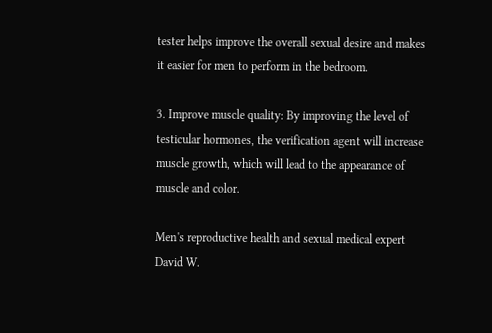tester helps improve the overall sexual desire and makes it easier for men to perform in the bedroom.

3. Improve muscle quality: By improving the level of testicular hormones, the verification agent will increase muscle growth, which will lead to the appearance of muscle and color.

Men's reproductive health and sexual medical expert David W.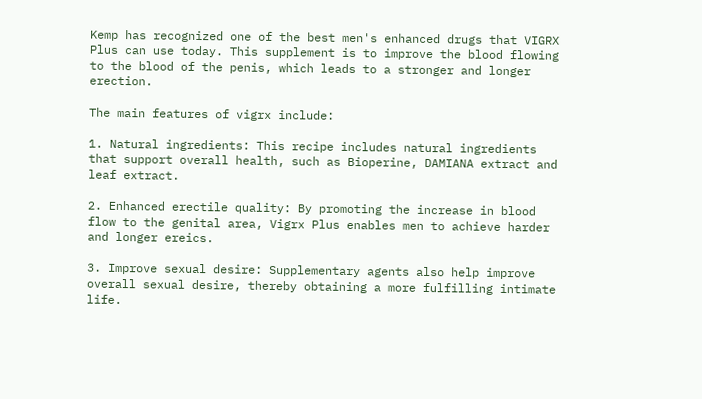Kemp has recognized one of the best men's enhanced drugs that VIGRX Plus can use today. This supplement is to improve the blood flowing to the blood of the penis, which leads to a stronger and longer erection.

The main features of vigrx include:

1. Natural ingredients: This recipe includes natural ingredients that support overall health, such as Bioperine, DAMIANA extract and leaf extract.

2. Enhanced erectile quality: By promoting the increase in blood flow to the genital area, Vigrx Plus enables men to achieve harder and longer ereics.

3. Improve sexual desire: Supplementary agents also help improve overall sexual desire, thereby obtaining a more fulfilling intimate life.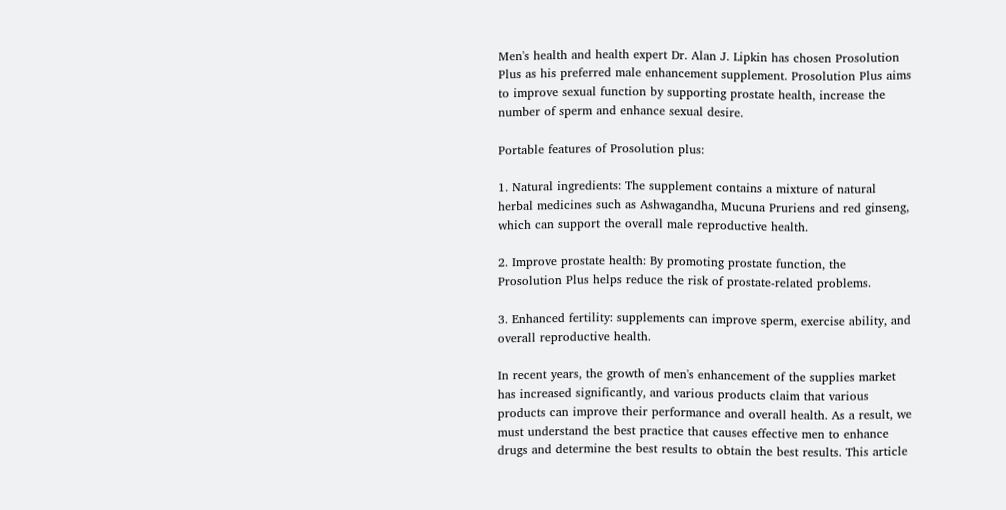Men's health and health expert Dr. Alan J. Lipkin has chosen Prosolution Plus as his preferred male enhancement supplement. Prosolution Plus aims to improve sexual function by supporting prostate health, increase the number of sperm and enhance sexual desire.

Portable features of Prosolution plus:

1. Natural ingredients: The supplement contains a mixture of natural herbal medicines such as Ashwagandha, Mucuna Pruriens and red ginseng, which can support the overall male reproductive health.

2. Improve prostate health: By promoting prostate function, the Prosolution Plus helps reduce the risk of prostate-related problems.

3. Enhanced fertility: supplements can improve sperm, exercise ability, and overall reproductive health.

In recent years, the growth of men's enhancement of the supplies market has increased significantly, and various products claim that various products can improve their performance and overall health. As a result, we must understand the best practice that causes effective men to enhance drugs and determine the best results to obtain the best results. This article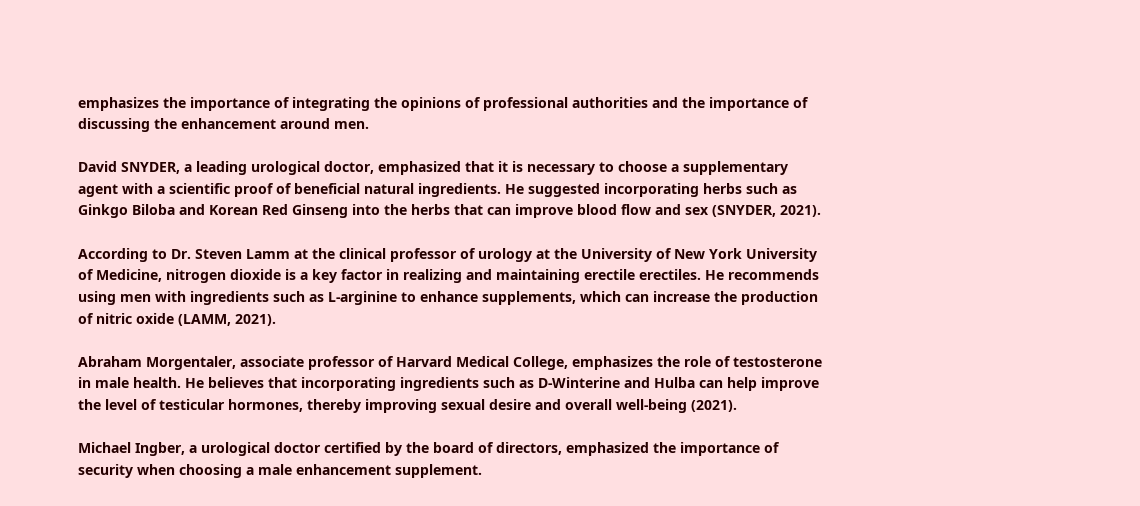emphasizes the importance of integrating the opinions of professional authorities and the importance of discussing the enhancement around men.

David SNYDER, a leading urological doctor, emphasized that it is necessary to choose a supplementary agent with a scientific proof of beneficial natural ingredients. He suggested incorporating herbs such as Ginkgo Biloba and Korean Red Ginseng into the herbs that can improve blood flow and sex (SNYDER, 2021).

According to Dr. Steven Lamm at the clinical professor of urology at the University of New York University of Medicine, nitrogen dioxide is a key factor in realizing and maintaining erectile erectiles. He recommends using men with ingredients such as L-arginine to enhance supplements, which can increase the production of nitric oxide (LAMM, 2021).

Abraham Morgentaler, associate professor of Harvard Medical College, emphasizes the role of testosterone in male health. He believes that incorporating ingredients such as D-Winterine and Hulba can help improve the level of testicular hormones, thereby improving sexual desire and overall well-being (2021).

Michael Ingber, a urological doctor certified by the board of directors, emphasized the importance of security when choosing a male enhancement supplement.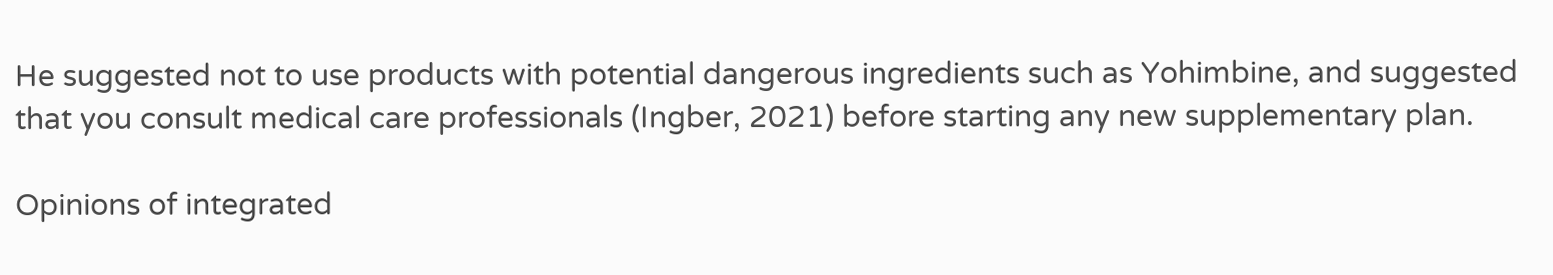He suggested not to use products with potential dangerous ingredients such as Yohimbine, and suggested that you consult medical care professionals (Ingber, 2021) before starting any new supplementary plan.

Opinions of integrated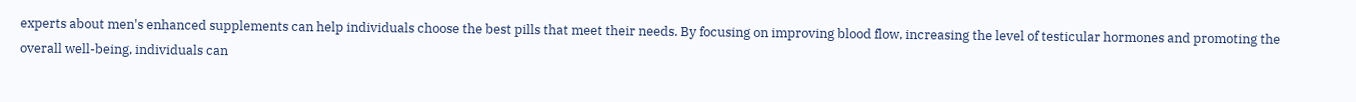experts about men's enhanced supplements can help individuals choose the best pills that meet their needs. By focusing on improving blood flow, increasing the level of testicular hormones and promoting the overall well-being, individuals can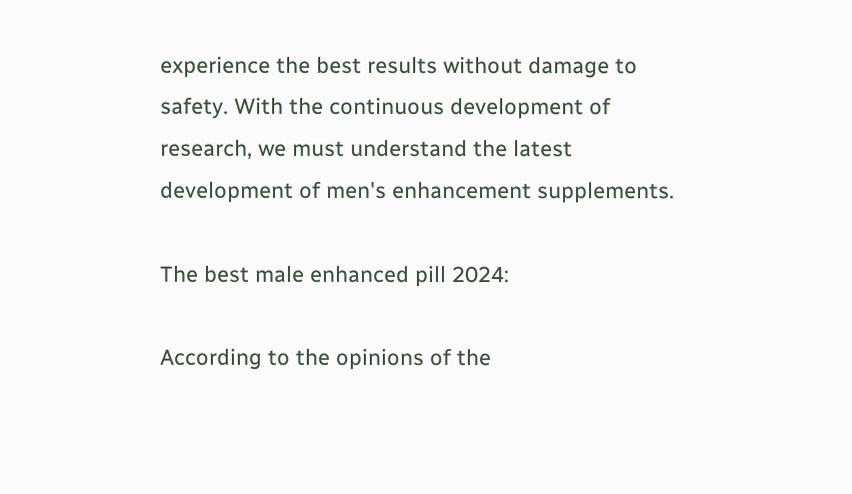experience the best results without damage to safety. With the continuous development of research, we must understand the latest development of men's enhancement supplements.

The best male enhanced pill 2024:

According to the opinions of the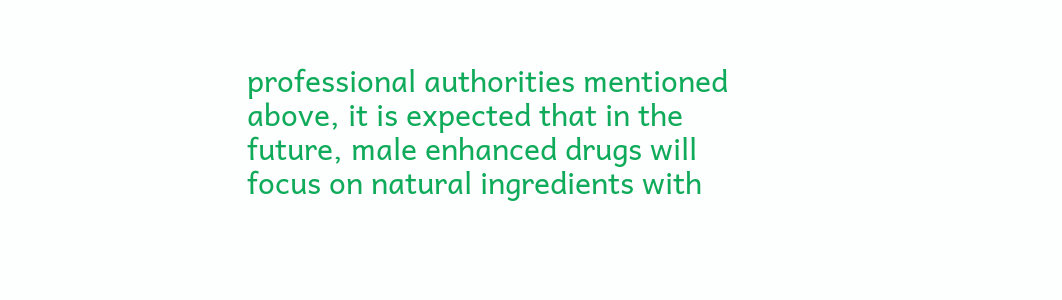professional authorities mentioned above, it is expected that in the future, male enhanced drugs will focus on natural ingredients with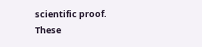scientific proof. These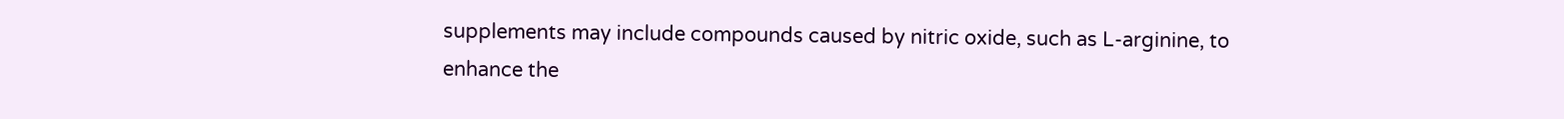supplements may include compounds caused by nitric oxide, such as L-arginine, to enhance the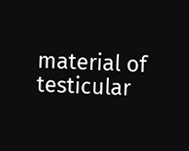material of testicular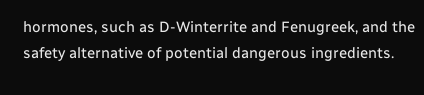hormones, such as D-Winterrite and Fenugreek, and the safety alternative of potential dangerous ingredients.